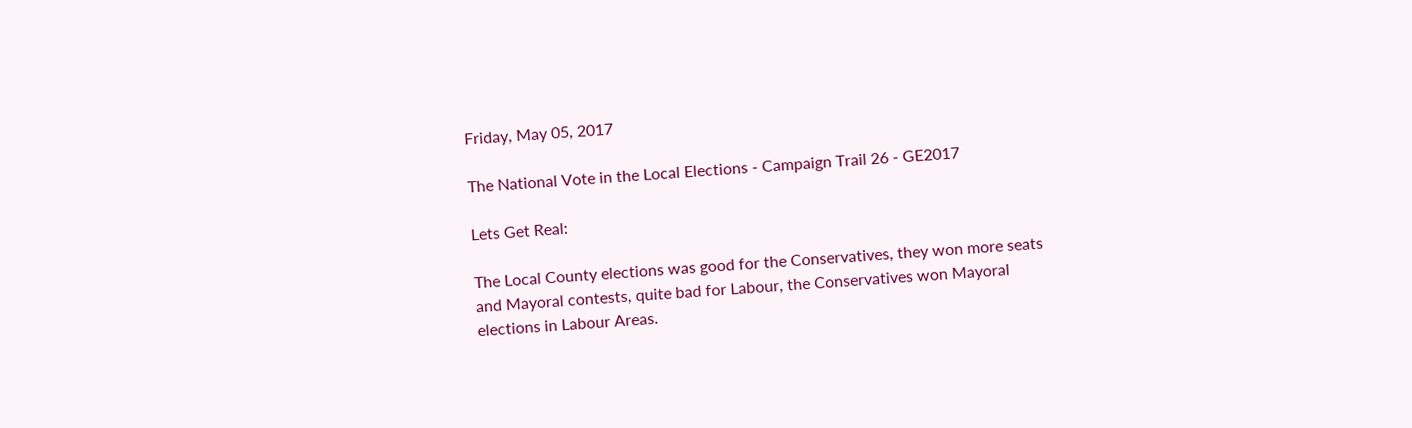Friday, May 05, 2017

The National Vote in the Local Elections - Campaign Trail 26 - GE2017

Lets Get Real:

The Local County elections was good for the Conservatives, they won more seats and Mayoral contests, quite bad for Labour, the Conservatives won Mayoral elections in Labour Areas.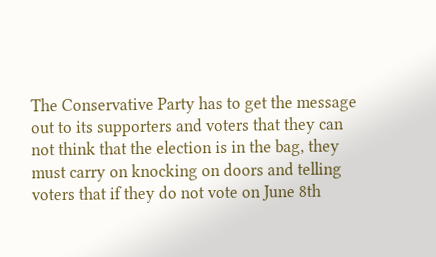The Conservative Party has to get the message out to its supporters and voters that they can not think that the election is in the bag, they must carry on knocking on doors and telling voters that if they do not vote on June 8th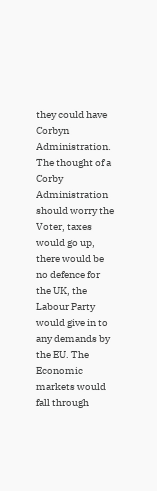they could have Corbyn Administration.   The thought of a Corby Administration should worry the Voter, taxes would go up, there would be no defence for the UK, the Labour Party would give in to any demands by the EU. The Economic markets would fall through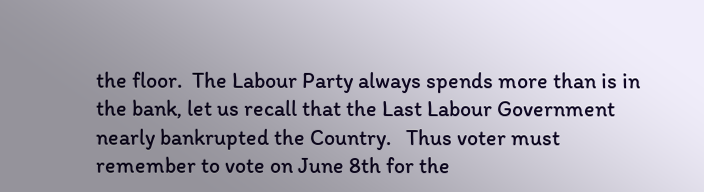the floor.  The Labour Party always spends more than is in the bank, let us recall that the Last Labour Government nearly bankrupted the Country.   Thus voter must remember to vote on June 8th for the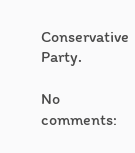Conservative Party.

No comments: